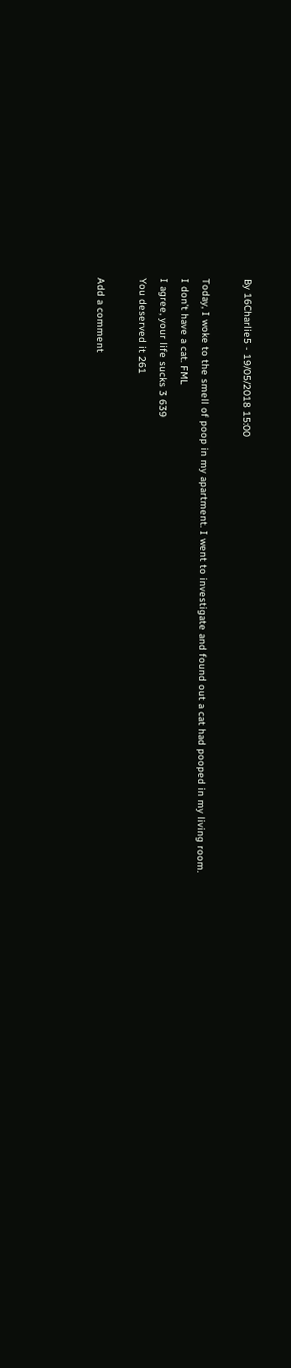By 16Charlie5 - 19/05/2018 15:00

Today, I woke to the smell of poop in my apartment. I went to investigate and found out a cat had pooped in my living room. I don’t have a cat. FML
I agree, your life sucks 3 639
You deserved it 261

Add a comment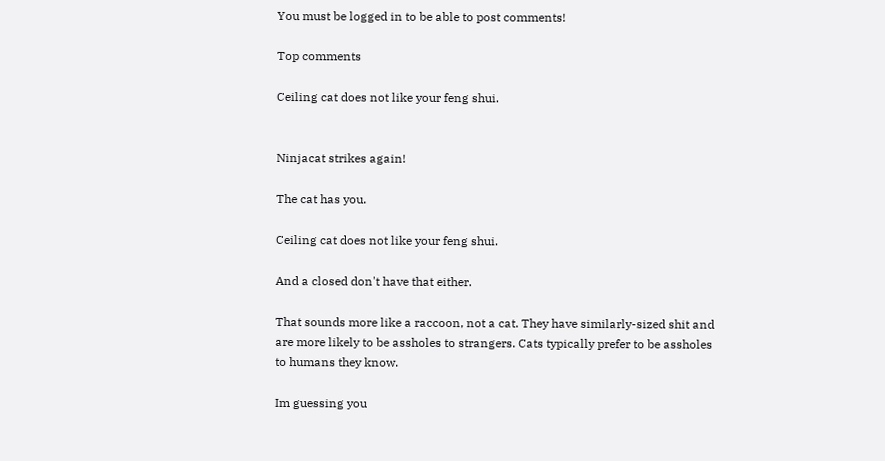You must be logged in to be able to post comments!

Top comments

Ceiling cat does not like your feng shui.


Ninjacat strikes again!

The cat has you.

Ceiling cat does not like your feng shui.

And a closed don't have that either.

That sounds more like a raccoon, not a cat. They have similarly-sized shit and are more likely to be assholes to strangers. Cats typically prefer to be assholes to humans they know.

Im guessing you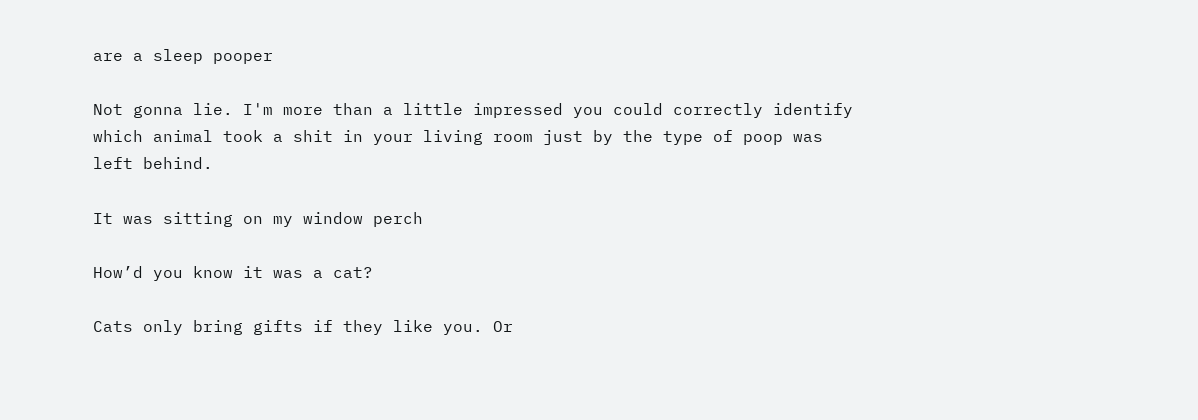are a sleep pooper

Not gonna lie. I'm more than a little impressed you could correctly identify which animal took a shit in your living room just by the type of poop was left behind.

It was sitting on my window perch

How’d you know it was a cat?

Cats only bring gifts if they like you. Or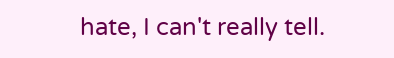hate, I can't really tell.